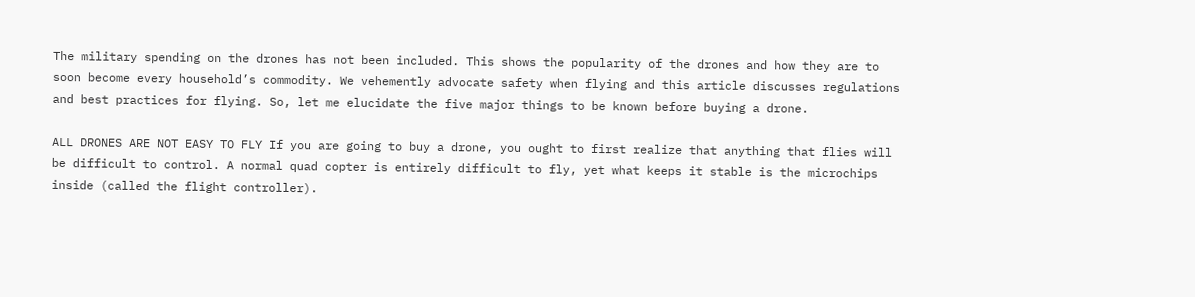The military spending on the drones has not been included. This shows the popularity of the drones and how they are to soon become every household’s commodity. We vehemently advocate safety when flying and this article discusses regulations and best practices for flying. So, let me elucidate the five major things to be known before buying a drone.

ALL DRONES ARE NOT EASY TO FLY If you are going to buy a drone, you ought to first realize that anything that flies will be difficult to control. A normal quad copter is entirely difficult to fly, yet what keeps it stable is the microchips inside (called the flight controller).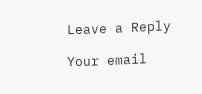Leave a Reply

Your email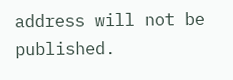address will not be published.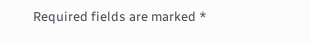Required fields are marked *